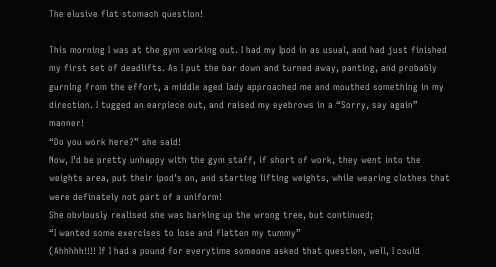The elusive flat stomach question!

This morning I was at the gym working out. I had my Ipod in as usual, and had just finished my first set of deadlifts. As I put the bar down and turned away, panting, and probably gurning from the effort, a middle aged lady approached me and mouthed something in my direction. I tugged an earpiece out, and raised my eyebrows in a “Sorry, say again” manner!
“Do you work here?” she said!
Now, I’d be pretty unhappy with the gym staff, if short of work, they went into the weights area, put their ipod’s on, and starting lifting weights, while wearing clothes that were definately not part of a uniform!
She obviously realised she was barking up the wrong tree, but continued;
“I wanted some exercises to lose and flatten my tummy”
(Ahhhhh!!!! If I had a pound for everytime someone asked that question, well, I could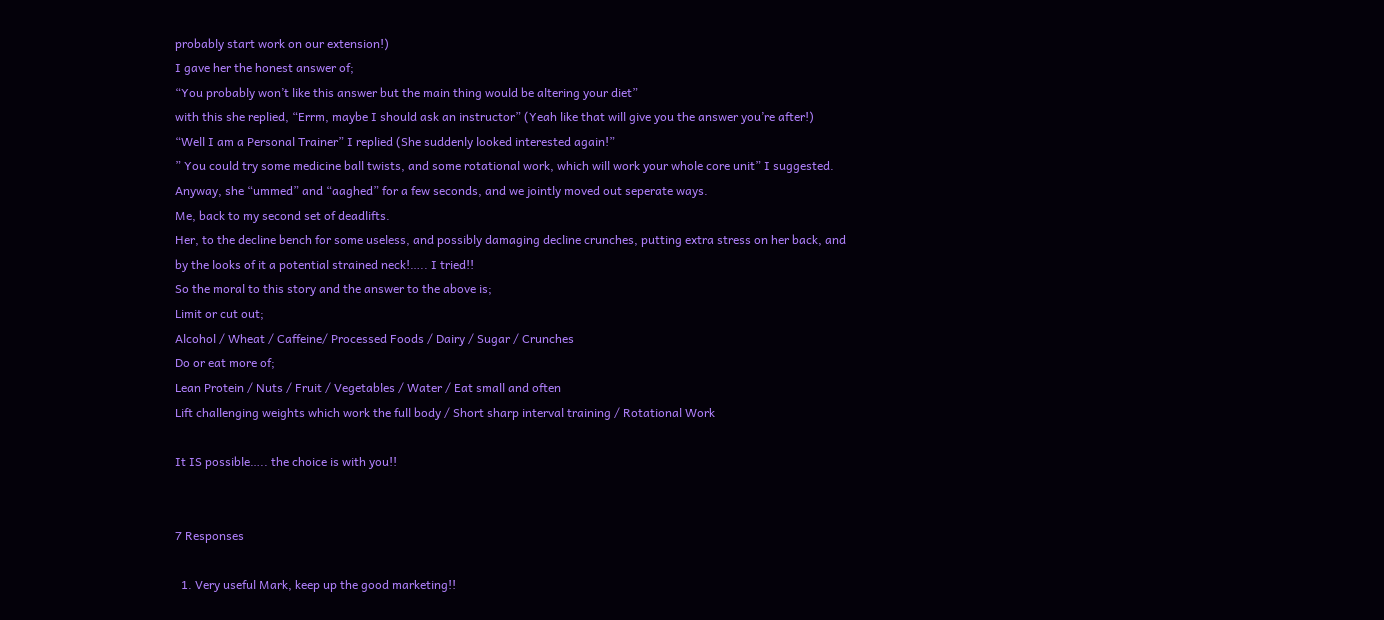probably start work on our extension!)
I gave her the honest answer of;
“You probably won’t like this answer but the main thing would be altering your diet”
with this she replied, “Errm, maybe I should ask an instructor” (Yeah like that will give you the answer you’re after!)
“Well I am a Personal Trainer” I replied (She suddenly looked interested again!”
” You could try some medicine ball twists, and some rotational work, which will work your whole core unit” I suggested.
Anyway, she “ummed” and “aaghed” for a few seconds, and we jointly moved out seperate ways.
Me, back to my second set of deadlifts.
Her, to the decline bench for some useless, and possibly damaging decline crunches, putting extra stress on her back, and by the looks of it a potential strained neck!….. I tried!!
So the moral to this story and the answer to the above is;
Limit or cut out;
Alcohol / Wheat / Caffeine/ Processed Foods / Dairy / Sugar / Crunches
Do or eat more of;
Lean Protein / Nuts / Fruit / Vegetables / Water / Eat small and often
Lift challenging weights which work the full body / Short sharp interval training / Rotational Work

It IS possible….. the choice is with you!!


7 Responses

  1. Very useful Mark, keep up the good marketing!!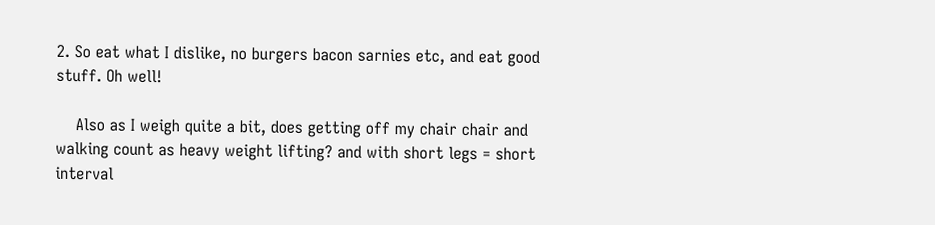2. So eat what I dislike, no burgers bacon sarnies etc, and eat good stuff. Oh well!

    Also as I weigh quite a bit, does getting off my chair chair and walking count as heavy weight lifting? and with short legs = short interval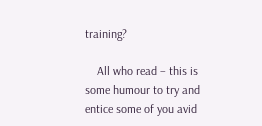training?

    All who read – this is some humour to try and entice some of you avid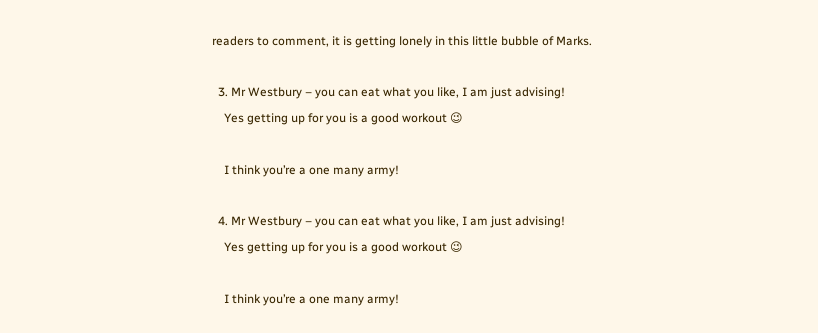readers to comment, it is getting lonely in this little bubble of Marks.

  3. Mr Westbury – you can eat what you like, I am just advising!
    Yes getting up for you is a good workout 😉

    I think you’re a one many army!

  4. Mr Westbury – you can eat what you like, I am just advising!
    Yes getting up for you is a good workout 😉

    I think you’re a one many army!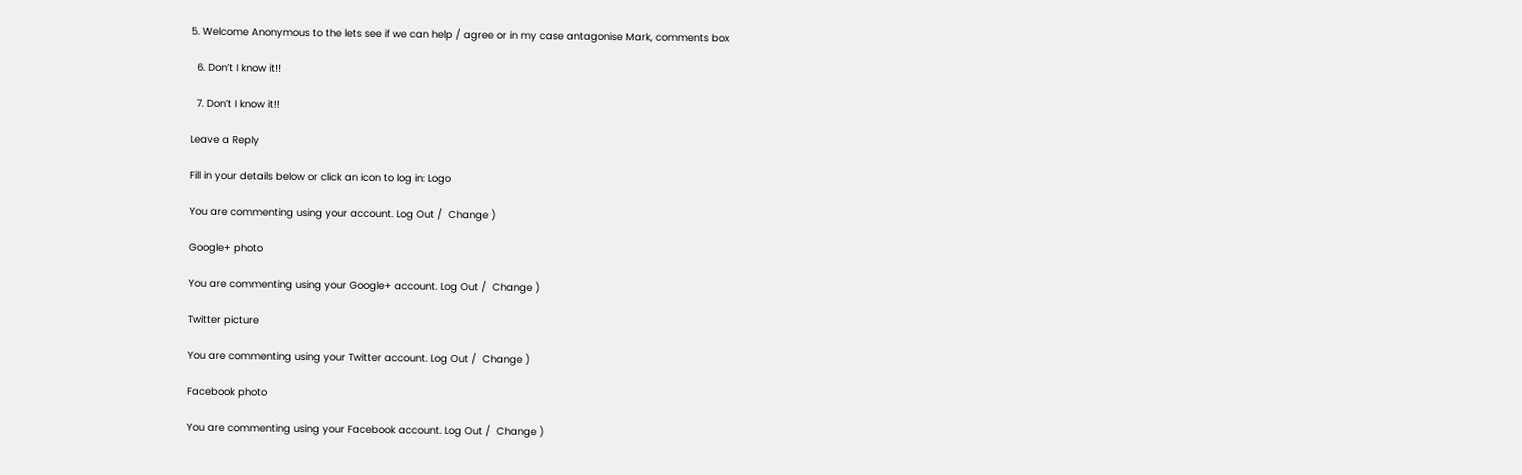5. Welcome Anonymous to the lets see if we can help / agree or in my case antagonise Mark, comments box

  6. Don’t I know it!!

  7. Don’t I know it!!

Leave a Reply

Fill in your details below or click an icon to log in: Logo

You are commenting using your account. Log Out /  Change )

Google+ photo

You are commenting using your Google+ account. Log Out /  Change )

Twitter picture

You are commenting using your Twitter account. Log Out /  Change )

Facebook photo

You are commenting using your Facebook account. Log Out /  Change )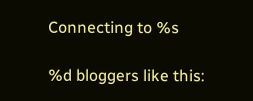Connecting to %s

%d bloggers like this: